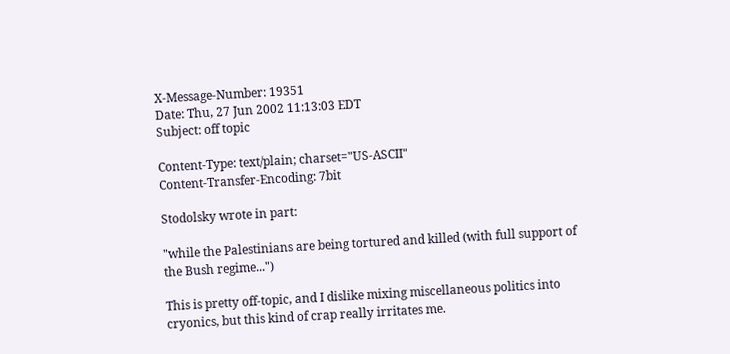X-Message-Number: 19351
Date: Thu, 27 Jun 2002 11:13:03 EDT
Subject: off topic

Content-Type: text/plain; charset="US-ASCII"
Content-Transfer-Encoding: 7bit

Stodolsky wrote in part:

"while the Palestinians are being tortured and killed (with full support of
the Bush regime...")

This is pretty off-topic, and I dislike mixing miscellaneous politics into
cryonics, but this kind of crap really irritates me.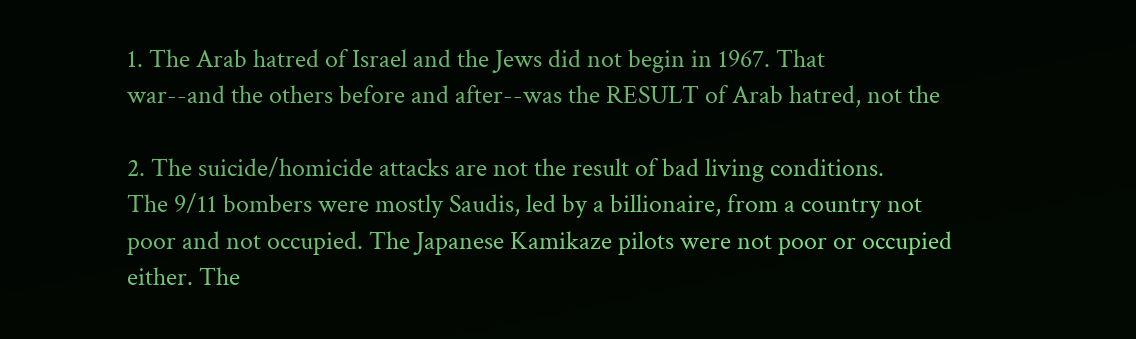1. The Arab hatred of Israel and the Jews did not begin in 1967. That
war--and the others before and after--was the RESULT of Arab hatred, not the

2. The suicide/homicide attacks are not the result of bad living conditions.
The 9/11 bombers were mostly Saudis, led by a billionaire, from a country not
poor and not occupied. The Japanese Kamikaze pilots were not poor or occupied
either. The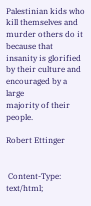Palestinian kids who kill themselves and murder others do it
because that insanity is glorified by their culture and encouraged by a large
majority of their people.

Robert Ettinger


 Content-Type: text/html;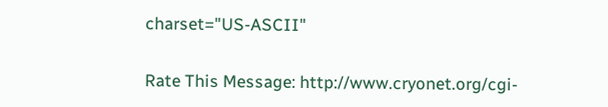charset="US-ASCII"


Rate This Message: http://www.cryonet.org/cgi-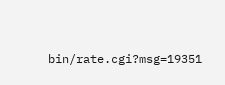bin/rate.cgi?msg=19351